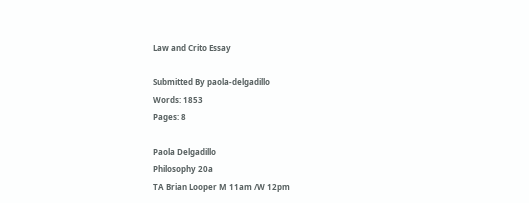Law and Crito Essay

Submitted By paola-delgadillo
Words: 1853
Pages: 8

Paola Delgadillo
Philosophy 20a
TA Brian Looper M 11am /W 12pm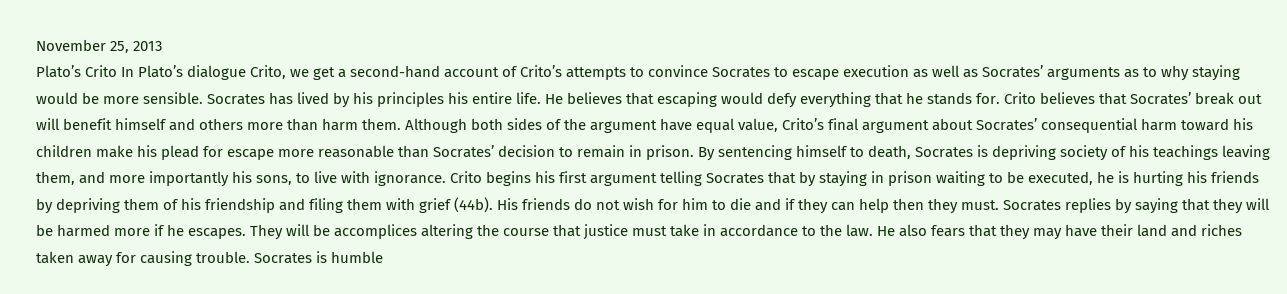November 25, 2013
Plato’s Crito In Plato’s dialogue Crito, we get a second-hand account of Crito’s attempts to convince Socrates to escape execution as well as Socrates’ arguments as to why staying would be more sensible. Socrates has lived by his principles his entire life. He believes that escaping would defy everything that he stands for. Crito believes that Socrates’ break out will benefit himself and others more than harm them. Although both sides of the argument have equal value, Crito’s final argument about Socrates’ consequential harm toward his children make his plead for escape more reasonable than Socrates’ decision to remain in prison. By sentencing himself to death, Socrates is depriving society of his teachings leaving them, and more importantly his sons, to live with ignorance. Crito begins his first argument telling Socrates that by staying in prison waiting to be executed, he is hurting his friends by depriving them of his friendship and filing them with grief (44b). His friends do not wish for him to die and if they can help then they must. Socrates replies by saying that they will be harmed more if he escapes. They will be accomplices altering the course that justice must take in accordance to the law. He also fears that they may have their land and riches taken away for causing trouble. Socrates is humble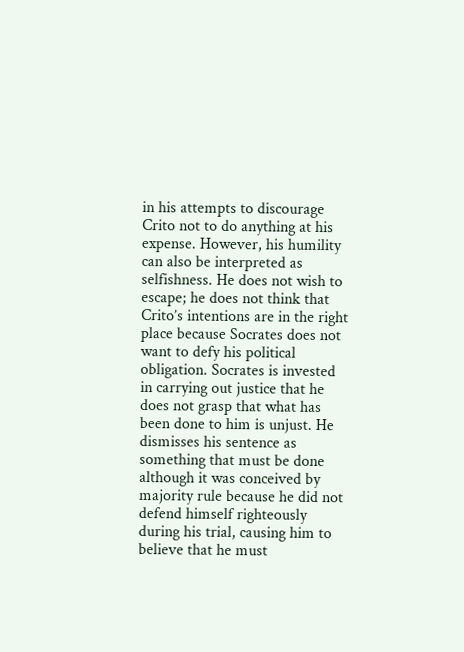in his attempts to discourage Crito not to do anything at his expense. However, his humility can also be interpreted as selfishness. He does not wish to escape; he does not think that Crito’s intentions are in the right place because Socrates does not want to defy his political obligation. Socrates is invested in carrying out justice that he does not grasp that what has been done to him is unjust. He dismisses his sentence as something that must be done although it was conceived by majority rule because he did not defend himself righteously during his trial, causing him to believe that he must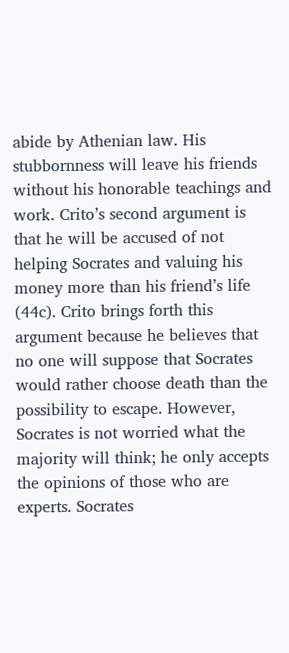abide by Athenian law. His stubbornness will leave his friends without his honorable teachings and work. Crito’s second argument is that he will be accused of not helping Socrates and valuing his money more than his friend’s life (44c). Crito brings forth this argument because he believes that no one will suppose that Socrates would rather choose death than the possibility to escape. However, Socrates is not worried what the majority will think; he only accepts the opinions of those who are experts. Socrates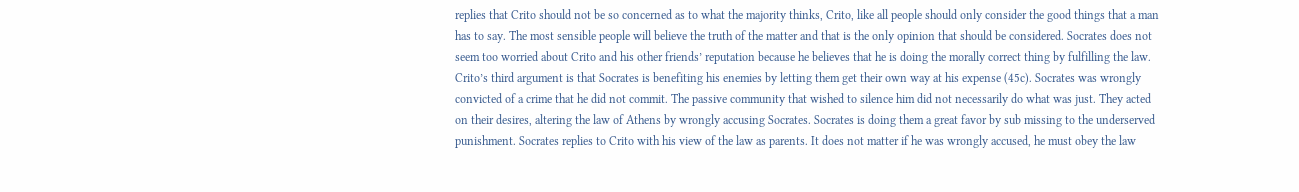replies that Crito should not be so concerned as to what the majority thinks, Crito, like all people should only consider the good things that a man has to say. The most sensible people will believe the truth of the matter and that is the only opinion that should be considered. Socrates does not seem too worried about Crito and his other friends’ reputation because he believes that he is doing the morally correct thing by fulfilling the law.
Crito’s third argument is that Socrates is benefiting his enemies by letting them get their own way at his expense (45c). Socrates was wrongly convicted of a crime that he did not commit. The passive community that wished to silence him did not necessarily do what was just. They acted on their desires, altering the law of Athens by wrongly accusing Socrates. Socrates is doing them a great favor by sub missing to the underserved punishment. Socrates replies to Crito with his view of the law as parents. It does not matter if he was wrongly accused, he must obey the law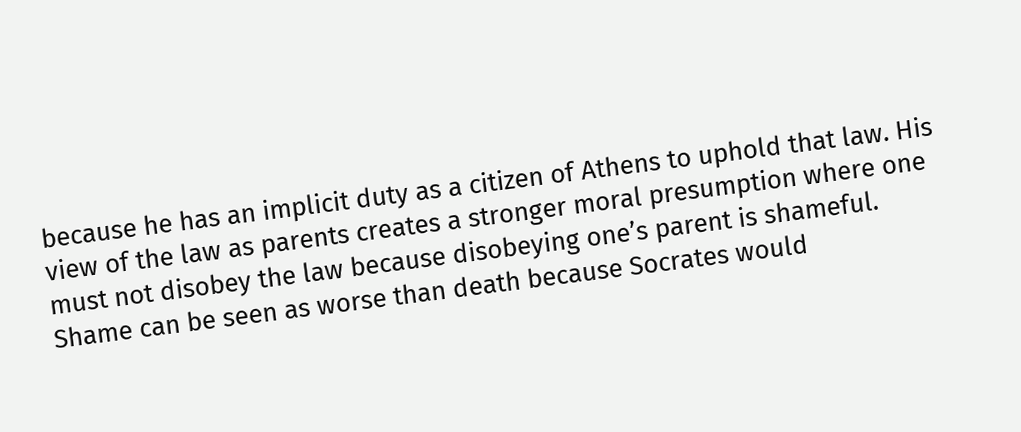because he has an implicit duty as a citizen of Athens to uphold that law. His view of the law as parents creates a stronger moral presumption where one must not disobey the law because disobeying one’s parent is shameful. Shame can be seen as worse than death because Socrates would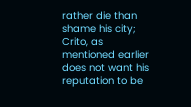rather die than shame his city; Crito, as mentioned earlier does not want his reputation to be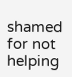shamed for not helping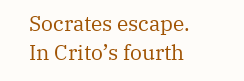Socrates escape.
In Crito’s fourth